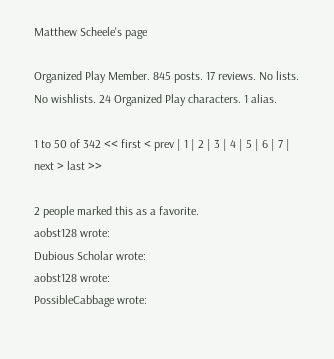Matthew Scheele's page

Organized Play Member. 845 posts. 17 reviews. No lists. No wishlists. 24 Organized Play characters. 1 alias.

1 to 50 of 342 << first < prev | 1 | 2 | 3 | 4 | 5 | 6 | 7 | next > last >>

2 people marked this as a favorite.
aobst128 wrote:
Dubious Scholar wrote:
aobst128 wrote:
PossibleCabbage wrote: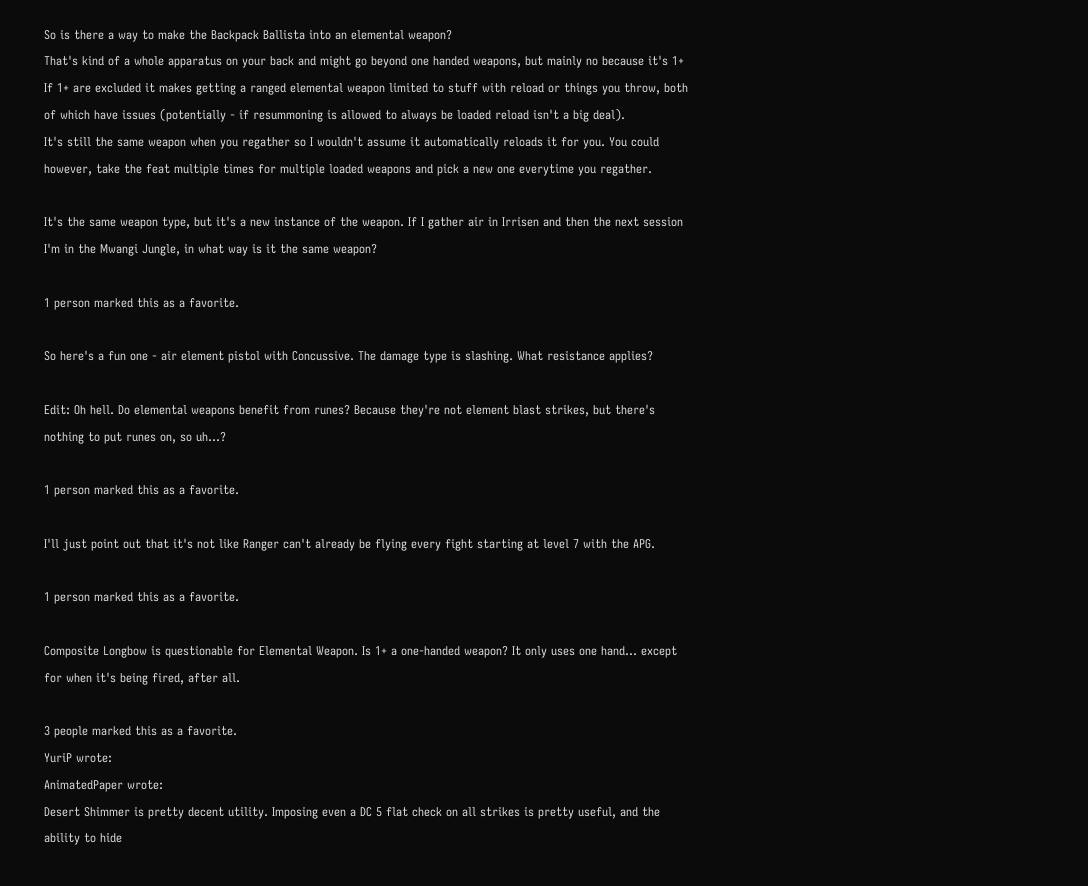So is there a way to make the Backpack Ballista into an elemental weapon?
That's kind of a whole apparatus on your back and might go beyond one handed weapons, but mainly no because it's 1+
If 1+ are excluded it makes getting a ranged elemental weapon limited to stuff with reload or things you throw, both of which have issues (potentially - if resummoning is allowed to always be loaded reload isn't a big deal).
It's still the same weapon when you regather so I wouldn't assume it automatically reloads it for you. You could however, take the feat multiple times for multiple loaded weapons and pick a new one everytime you regather.

It's the same weapon type, but it's a new instance of the weapon. If I gather air in Irrisen and then the next session I'm in the Mwangi Jungle, in what way is it the same weapon?

1 person marked this as a favorite.

So here's a fun one - air element pistol with Concussive. The damage type is slashing. What resistance applies?

Edit: Oh hell. Do elemental weapons benefit from runes? Because they're not element blast strikes, but there's nothing to put runes on, so uh...?

1 person marked this as a favorite.

I'll just point out that it's not like Ranger can't already be flying every fight starting at level 7 with the APG.

1 person marked this as a favorite.

Composite Longbow is questionable for Elemental Weapon. Is 1+ a one-handed weapon? It only uses one hand... except for when it's being fired, after all.

3 people marked this as a favorite.
YuriP wrote:
AnimatedPaper wrote:
Desert Shimmer is pretty decent utility. Imposing even a DC 5 flat check on all strikes is pretty useful, and the ability to hide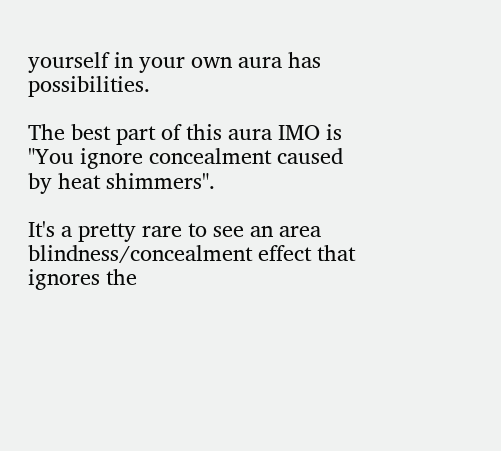yourself in your own aura has possibilities.

The best part of this aura IMO is "You ignore concealment caused by heat shimmers".

It's a pretty rare to see an area blindness/concealment effect that ignores the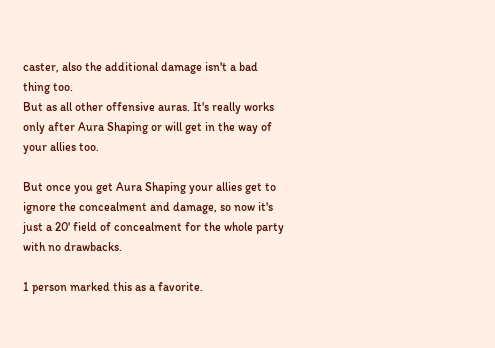caster, also the additional damage isn't a bad thing too.
But as all other offensive auras. It's really works only after Aura Shaping or will get in the way of your allies too.

But once you get Aura Shaping your allies get to ignore the concealment and damage, so now it's just a 20' field of concealment for the whole party with no drawbacks.

1 person marked this as a favorite.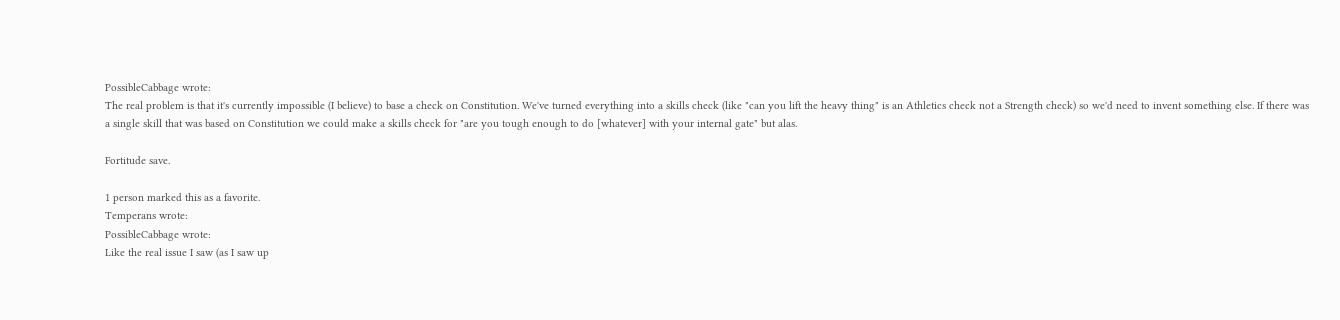PossibleCabbage wrote:
The real problem is that it's currently impossible (I believe) to base a check on Constitution. We've turned everything into a skills check (like "can you lift the heavy thing" is an Athletics check not a Strength check) so we'd need to invent something else. If there was a single skill that was based on Constitution we could make a skills check for "are you tough enough to do [whatever] with your internal gate" but alas.

Fortitude save.

1 person marked this as a favorite.
Temperans wrote:
PossibleCabbage wrote:
Like the real issue I saw (as I saw up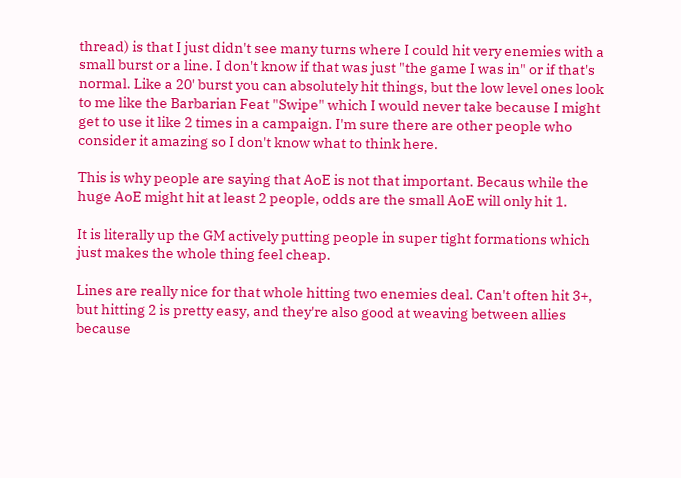thread) is that I just didn't see many turns where I could hit very enemies with a small burst or a line. I don't know if that was just "the game I was in" or if that's normal. Like a 20' burst you can absolutely hit things, but the low level ones look to me like the Barbarian Feat "Swipe" which I would never take because I might get to use it like 2 times in a campaign. I'm sure there are other people who consider it amazing so I don't know what to think here.

This is why people are saying that AoE is not that important. Becaus while the huge AoE might hit at least 2 people, odds are the small AoE will only hit 1.

It is literally up the GM actively putting people in super tight formations which just makes the whole thing feel cheap.

Lines are really nice for that whole hitting two enemies deal. Can't often hit 3+, but hitting 2 is pretty easy, and they're also good at weaving between allies because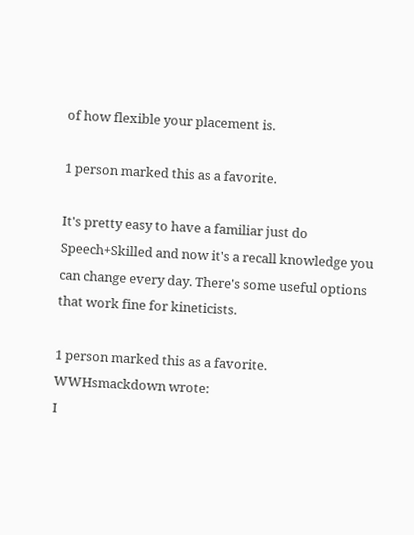of how flexible your placement is.

1 person marked this as a favorite.

It's pretty easy to have a familiar just do Speech+Skilled and now it's a recall knowledge you can change every day. There's some useful options that work fine for kineticists.

1 person marked this as a favorite.
WWHsmackdown wrote:
I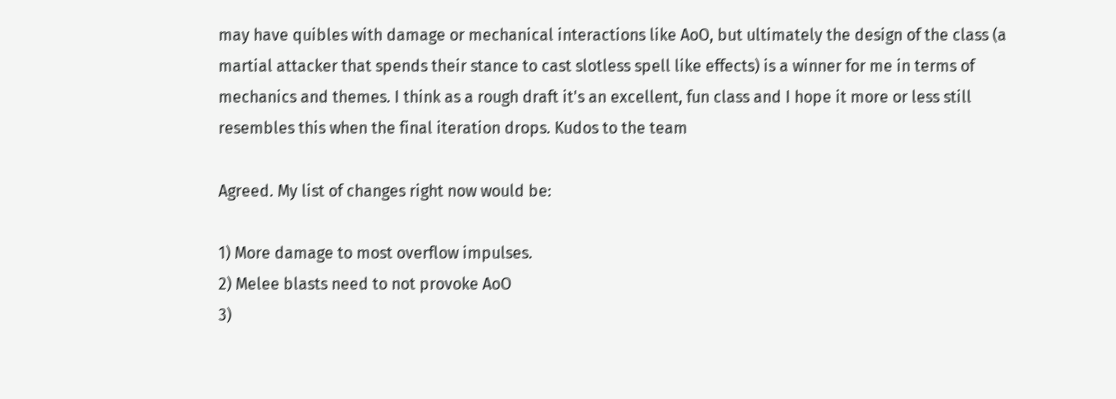may have quibles with damage or mechanical interactions like AoO, but ultimately the design of the class (a martial attacker that spends their stance to cast slotless spell like effects) is a winner for me in terms of mechanics and themes. I think as a rough draft it's an excellent, fun class and I hope it more or less still resembles this when the final iteration drops. Kudos to the team

Agreed. My list of changes right now would be:

1) More damage to most overflow impulses.
2) Melee blasts need to not provoke AoO
3)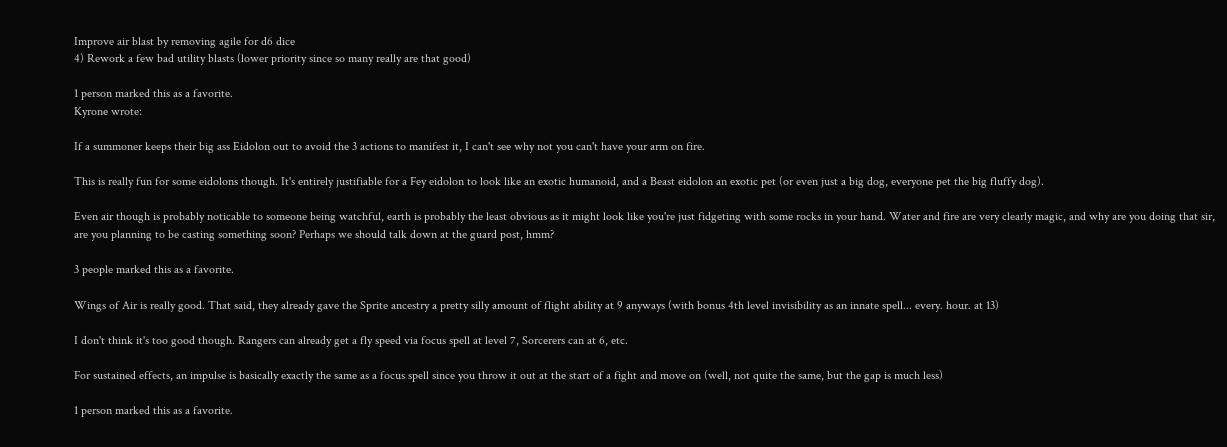Improve air blast by removing agile for d6 dice
4) Rework a few bad utility blasts (lower priority since so many really are that good)

1 person marked this as a favorite.
Kyrone wrote:

If a summoner keeps their big ass Eidolon out to avoid the 3 actions to manifest it, I can't see why not you can't have your arm on fire.

This is really fun for some eidolons though. It's entirely justifiable for a Fey eidolon to look like an exotic humanoid, and a Beast eidolon an exotic pet (or even just a big dog, everyone pet the big fluffy dog).

Even air though is probably noticable to someone being watchful, earth is probably the least obvious as it might look like you're just fidgeting with some rocks in your hand. Water and fire are very clearly magic, and why are you doing that sir, are you planning to be casting something soon? Perhaps we should talk down at the guard post, hmm?

3 people marked this as a favorite.

Wings of Air is really good. That said, they already gave the Sprite ancestry a pretty silly amount of flight ability at 9 anyways (with bonus 4th level invisibility as an innate spell... every. hour. at 13)

I don't think it's too good though. Rangers can already get a fly speed via focus spell at level 7, Sorcerers can at 6, etc.

For sustained effects, an impulse is basically exactly the same as a focus spell since you throw it out at the start of a fight and move on (well, not quite the same, but the gap is much less)

1 person marked this as a favorite.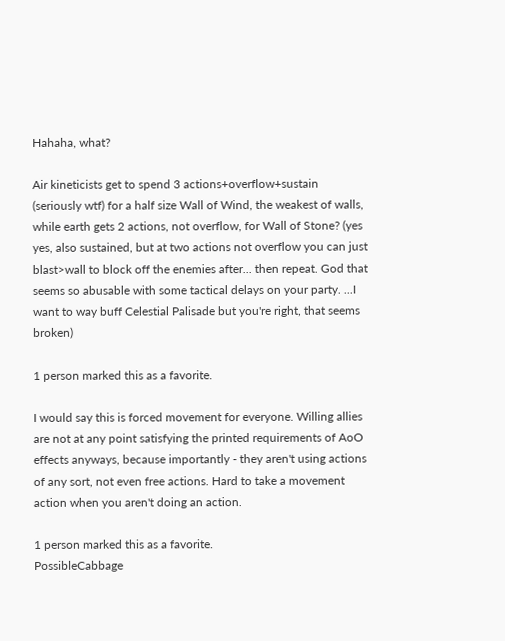Hahaha, what?

Air kineticists get to spend 3 actions+overflow+sustain (seriously wtf) for a half size Wall of Wind, the weakest of walls, while earth gets 2 actions, not overflow, for Wall of Stone? (yes yes, also sustained, but at two actions not overflow you can just blast>wall to block off the enemies after... then repeat. God that seems so abusable with some tactical delays on your party. ...I want to way buff Celestial Palisade but you're right, that seems broken)

1 person marked this as a favorite.

I would say this is forced movement for everyone. Willing allies are not at any point satisfying the printed requirements of AoO effects anyways, because importantly - they aren't using actions of any sort, not even free actions. Hard to take a movement action when you aren't doing an action.

1 person marked this as a favorite.
PossibleCabbage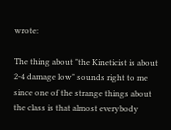wrote:

The thing about "the Kineticist is about 2-4 damage low" sounds right to me since one of the strange things about the class is that almost everybody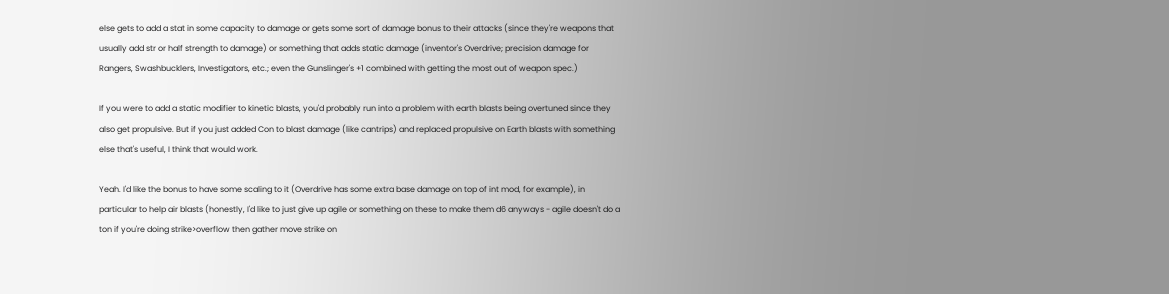else gets to add a stat in some capacity to damage or gets some sort of damage bonus to their attacks (since they're weapons that usually add str or half strength to damage) or something that adds static damage (inventor's Overdrive; precision damage for Rangers, Swashbucklers, Investigators, etc.; even the Gunslinger's +1 combined with getting the most out of weapon spec.)

If you were to add a static modifier to kinetic blasts, you'd probably run into a problem with earth blasts being overtuned since they also get propulsive. But if you just added Con to blast damage (like cantrips) and replaced propulsive on Earth blasts with something else that's useful, I think that would work.

Yeah. I'd like the bonus to have some scaling to it (Overdrive has some extra base damage on top of int mod, for example), in particular to help air blasts (honestly, I'd like to just give up agile or something on these to make them d6 anyways - agile doesn't do a ton if you're doing strike>overflow then gather move strike on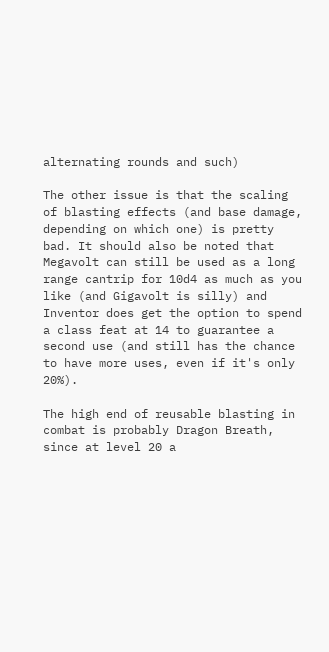alternating rounds and such)

The other issue is that the scaling of blasting effects (and base damage, depending on which one) is pretty bad. It should also be noted that Megavolt can still be used as a long range cantrip for 10d4 as much as you like (and Gigavolt is silly) and Inventor does get the option to spend a class feat at 14 to guarantee a second use (and still has the chance to have more uses, even if it's only 20%).

The high end of reusable blasting in combat is probably Dragon Breath, since at level 20 a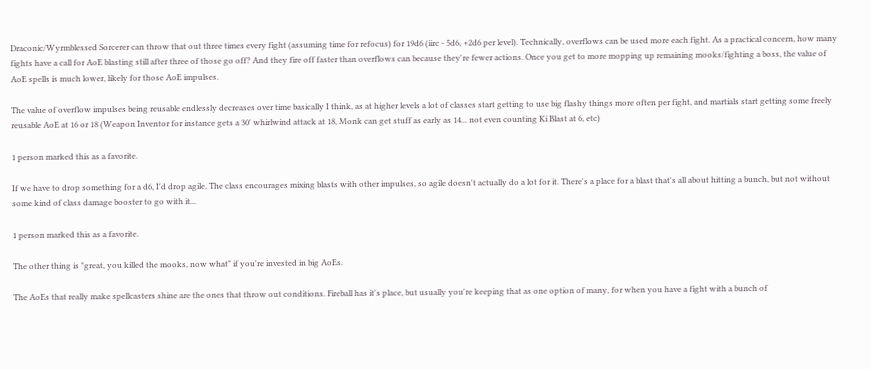Draconic/Wyrmblessed Sorcerer can throw that out three times every fight (assuming time for refocus) for 19d6 (iirc - 5d6, +2d6 per level). Technically, overflows can be used more each fight. As a practical concern, how many fights have a call for AoE blasting still after three of those go off? And they fire off faster than overflows can because they're fewer actions. Once you get to more mopping up remaining mooks/fighting a boss, the value of AoE spells is much lower, likely for those AoE impulses.

The value of overflow impulses being reusable endlessly decreases over time basically I think, as at higher levels a lot of classes start getting to use big flashy things more often per fight, and martials start getting some freely reusable AoE at 16 or 18 (Weapon Inventor for instance gets a 30' whirlwind attack at 18, Monk can get stuff as early as 14... not even counting Ki Blast at 6, etc)

1 person marked this as a favorite.

If we have to drop something for a d6, I'd drop agile. The class encourages mixing blasts with other impulses, so agile doesn't actually do a lot for it. There's a place for a blast that's all about hitting a bunch, but not without some kind of class damage booster to go with it...

1 person marked this as a favorite.

The other thing is "great, you killed the mooks, now what" if you're invested in big AoEs.

The AoEs that really make spellcasters shine are the ones that throw out conditions. Fireball has it's place, but usually you're keeping that as one option of many, for when you have a fight with a bunch of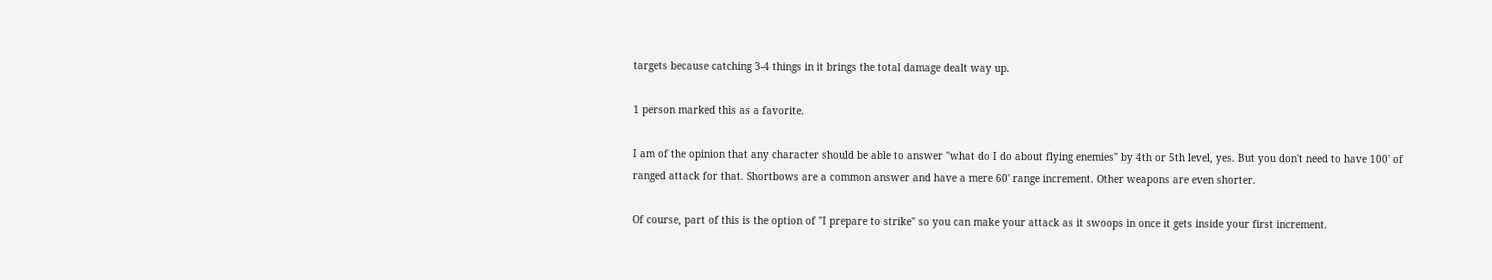targets because catching 3-4 things in it brings the total damage dealt way up.

1 person marked this as a favorite.

I am of the opinion that any character should be able to answer "what do I do about flying enemies" by 4th or 5th level, yes. But you don't need to have 100' of ranged attack for that. Shortbows are a common answer and have a mere 60' range increment. Other weapons are even shorter.

Of course, part of this is the option of "I prepare to strike" so you can make your attack as it swoops in once it gets inside your first increment.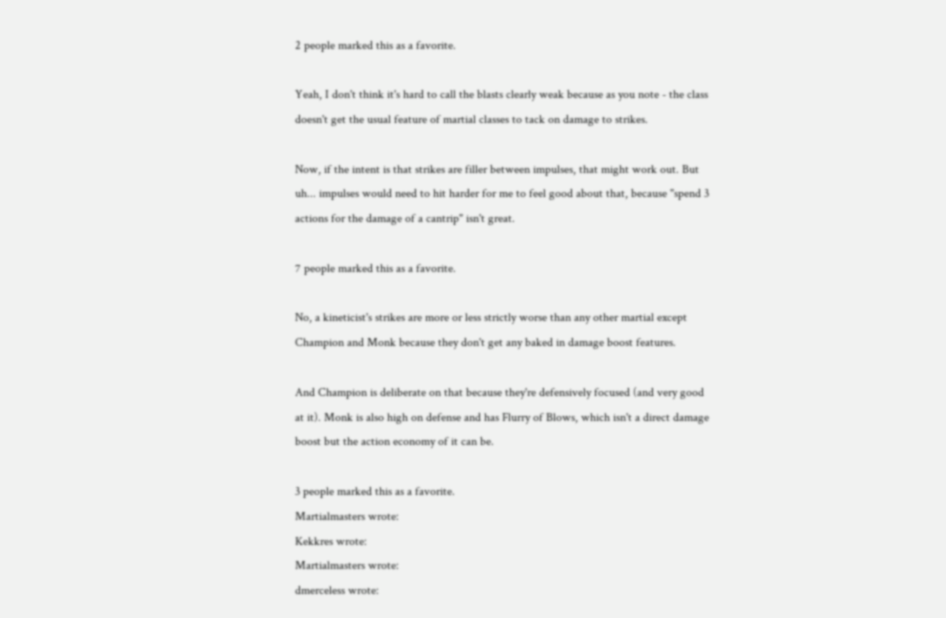2 people marked this as a favorite.

Yeah, I don't think it's hard to call the blasts clearly weak because as you note - the class doesn't get the usual feature of martial classes to tack on damage to strikes.

Now, if the intent is that strikes are filler between impulses, that might work out. But uh... impulses would need to hit harder for me to feel good about that, because "spend 3 actions for the damage of a cantrip" isn't great.

7 people marked this as a favorite.

No, a kineticist's strikes are more or less strictly worse than any other martial except Champion and Monk because they don't get any baked in damage boost features.

And Champion is deliberate on that because they're defensively focused (and very good at it). Monk is also high on defense and has Flurry of Blows, which isn't a direct damage boost but the action economy of it can be.

3 people marked this as a favorite.
Martialmasters wrote:
Kekkres wrote:
Martialmasters wrote:
dmerceless wrote: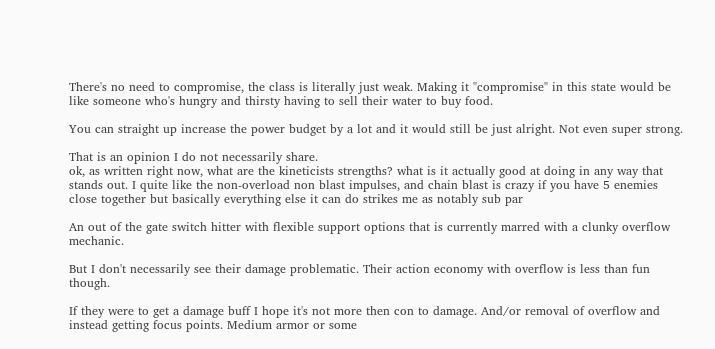There's no need to compromise, the class is literally just weak. Making it "compromise" in this state would be like someone who's hungry and thirsty having to sell their water to buy food.

You can straight up increase the power budget by a lot and it would still be just alright. Not even super strong.

That is an opinion I do not necessarily share.
ok, as written right now, what are the kineticists strengths? what is it actually good at doing in any way that stands out. I quite like the non-overload non blast impulses, and chain blast is crazy if you have 5 enemies close together but basically everything else it can do strikes me as notably sub par

An out of the gate switch hitter with flexible support options that is currently marred with a clunky overflow mechanic.

But I don't necessarily see their damage problematic. Their action economy with overflow is less than fun though.

If they were to get a damage buff I hope it's not more then con to damage. And/or removal of overflow and instead getting focus points. Medium armor or some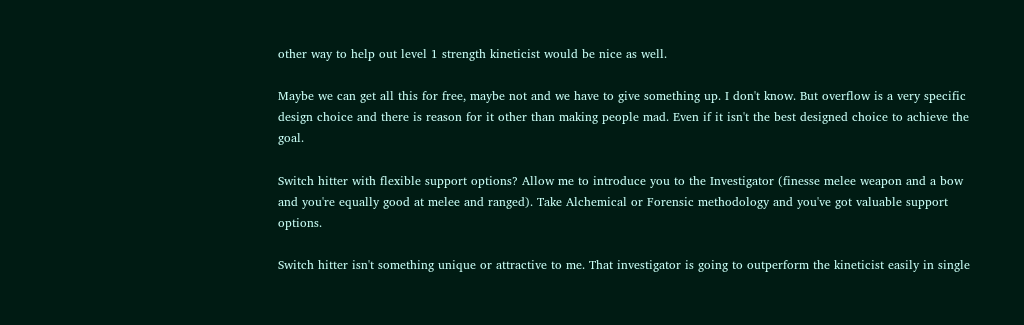other way to help out level 1 strength kineticist would be nice as well.

Maybe we can get all this for free, maybe not and we have to give something up. I don't know. But overflow is a very specific design choice and there is reason for it other than making people mad. Even if it isn't the best designed choice to achieve the goal.

Switch hitter with flexible support options? Allow me to introduce you to the Investigator (finesse melee weapon and a bow and you're equally good at melee and ranged). Take Alchemical or Forensic methodology and you've got valuable support options.

Switch hitter isn't something unique or attractive to me. That investigator is going to outperform the kineticist easily in single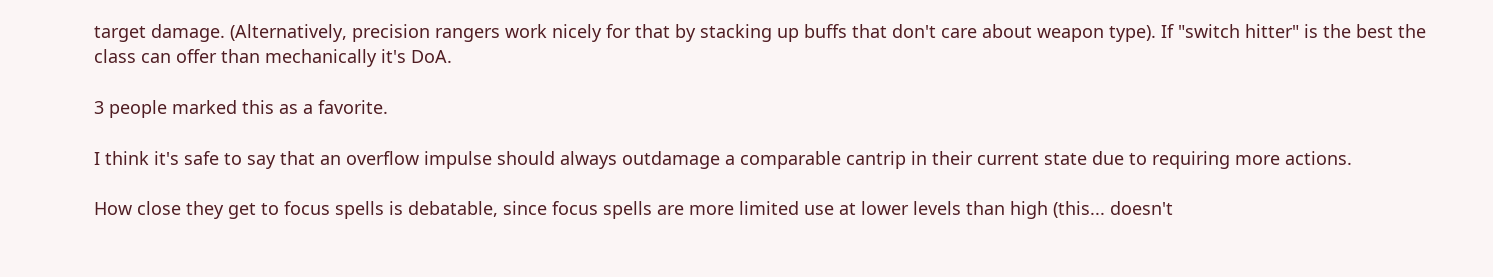target damage. (Alternatively, precision rangers work nicely for that by stacking up buffs that don't care about weapon type). If "switch hitter" is the best the class can offer than mechanically it's DoA.

3 people marked this as a favorite.

I think it's safe to say that an overflow impulse should always outdamage a comparable cantrip in their current state due to requiring more actions.

How close they get to focus spells is debatable, since focus spells are more limited use at lower levels than high (this... doesn't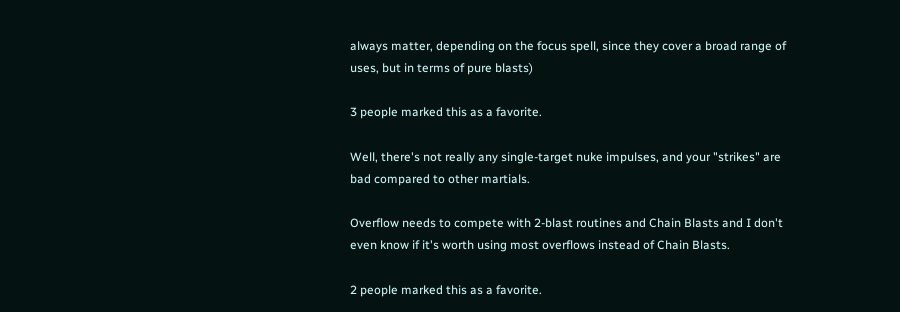always matter, depending on the focus spell, since they cover a broad range of uses, but in terms of pure blasts)

3 people marked this as a favorite.

Well, there's not really any single-target nuke impulses, and your "strikes" are bad compared to other martials.

Overflow needs to compete with 2-blast routines and Chain Blasts and I don't even know if it's worth using most overflows instead of Chain Blasts.

2 people marked this as a favorite.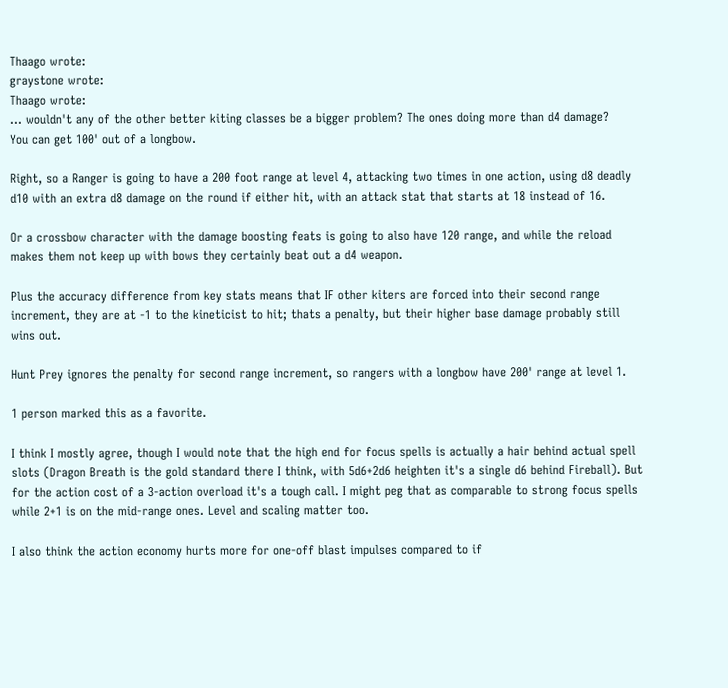Thaago wrote:
graystone wrote:
Thaago wrote:
... wouldn't any of the other better kiting classes be a bigger problem? The ones doing more than d4 damage?
You can get 100' out of a longbow.

Right, so a Ranger is going to have a 200 foot range at level 4, attacking two times in one action, using d8 deadly d10 with an extra d8 damage on the round if either hit, with an attack stat that starts at 18 instead of 16.

Or a crossbow character with the damage boosting feats is going to also have 120 range, and while the reload makes them not keep up with bows they certainly beat out a d4 weapon.

Plus the accuracy difference from key stats means that IF other kiters are forced into their second range increment, they are at -1 to the kineticist to hit; thats a penalty, but their higher base damage probably still wins out.

Hunt Prey ignores the penalty for second range increment, so rangers with a longbow have 200' range at level 1.

1 person marked this as a favorite.

I think I mostly agree, though I would note that the high end for focus spells is actually a hair behind actual spell slots (Dragon Breath is the gold standard there I think, with 5d6+2d6 heighten it's a single d6 behind Fireball). But for the action cost of a 3-action overload it's a tough call. I might peg that as comparable to strong focus spells while 2+1 is on the mid-range ones. Level and scaling matter too.

I also think the action economy hurts more for one-off blast impulses compared to if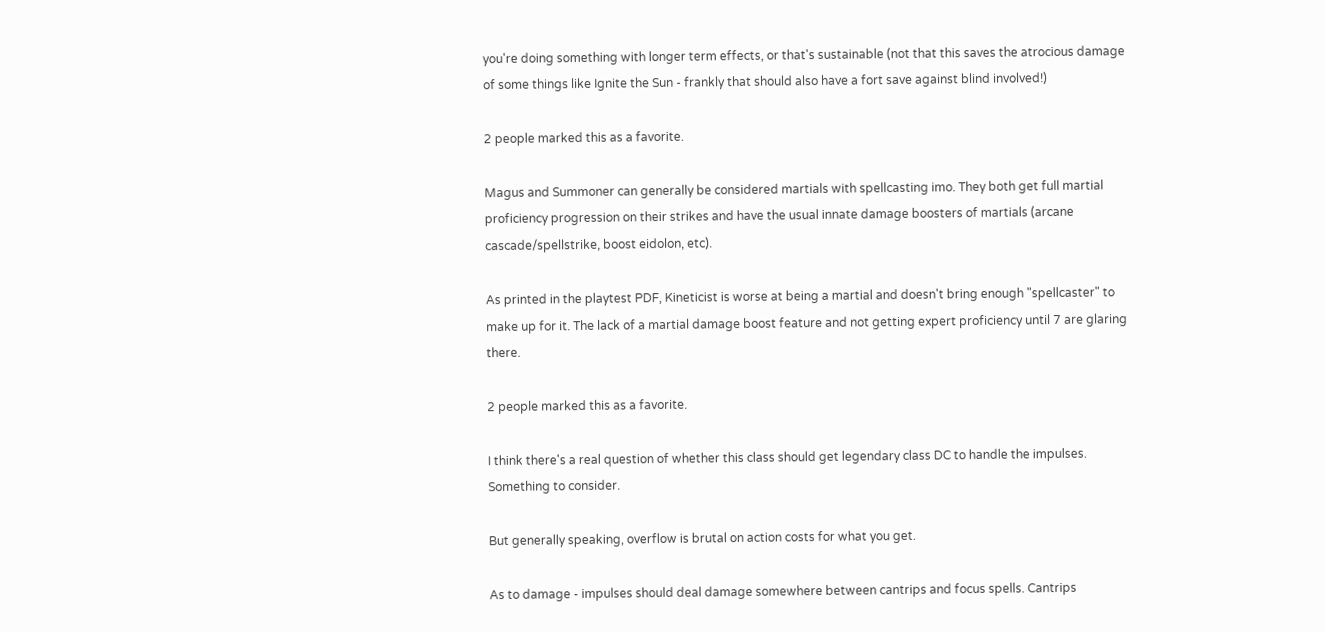you're doing something with longer term effects, or that's sustainable (not that this saves the atrocious damage of some things like Ignite the Sun - frankly that should also have a fort save against blind involved!)

2 people marked this as a favorite.

Magus and Summoner can generally be considered martials with spellcasting imo. They both get full martial proficiency progression on their strikes and have the usual innate damage boosters of martials (arcane cascade/spellstrike, boost eidolon, etc).

As printed in the playtest PDF, Kineticist is worse at being a martial and doesn't bring enough "spellcaster" to make up for it. The lack of a martial damage boost feature and not getting expert proficiency until 7 are glaring there.

2 people marked this as a favorite.

I think there's a real question of whether this class should get legendary class DC to handle the impulses. Something to consider.

But generally speaking, overflow is brutal on action costs for what you get.

As to damage - impulses should deal damage somewhere between cantrips and focus spells. Cantrips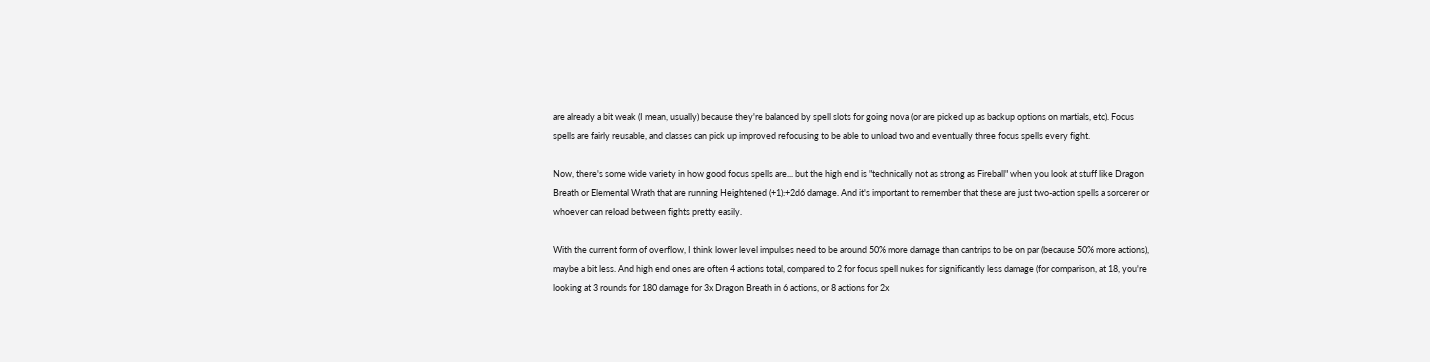are already a bit weak (I mean, usually) because they're balanced by spell slots for going nova (or are picked up as backup options on martials, etc). Focus spells are fairly reusable, and classes can pick up improved refocusing to be able to unload two and eventually three focus spells every fight.

Now, there's some wide variety in how good focus spells are... but the high end is "technically not as strong as Fireball" when you look at stuff like Dragon Breath or Elemental Wrath that are running Heightened (+1):+2d6 damage. And it's important to remember that these are just two-action spells a sorcerer or whoever can reload between fights pretty easily.

With the current form of overflow, I think lower level impulses need to be around 50% more damage than cantrips to be on par (because 50% more actions), maybe a bit less. And high end ones are often 4 actions total, compared to 2 for focus spell nukes for significantly less damage (for comparison, at 18, you're looking at 3 rounds for 180 damage for 3x Dragon Breath in 6 actions, or 8 actions for 2x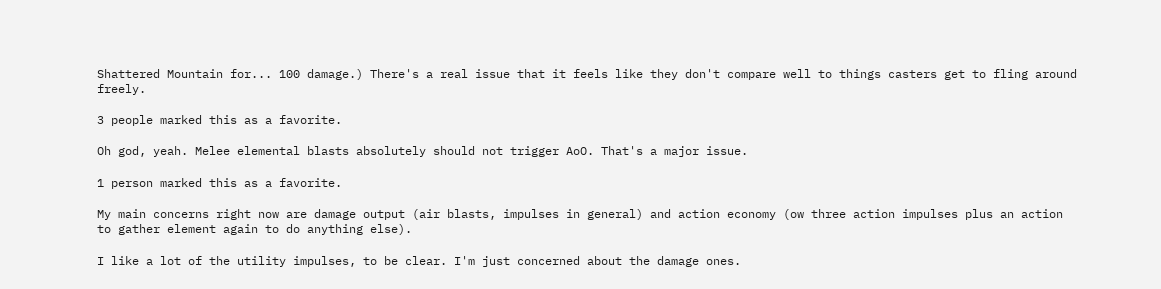Shattered Mountain for... 100 damage.) There's a real issue that it feels like they don't compare well to things casters get to fling around freely.

3 people marked this as a favorite.

Oh god, yeah. Melee elemental blasts absolutely should not trigger AoO. That's a major issue.

1 person marked this as a favorite.

My main concerns right now are damage output (air blasts, impulses in general) and action economy (ow three action impulses plus an action to gather element again to do anything else).

I like a lot of the utility impulses, to be clear. I'm just concerned about the damage ones.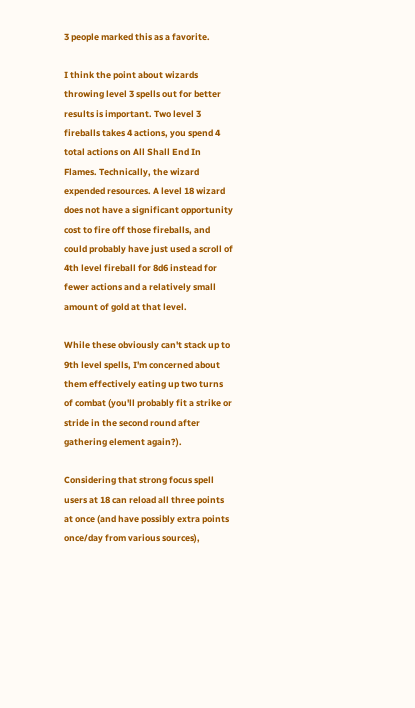3 people marked this as a favorite.

I think the point about wizards throwing level 3 spells out for better results is important. Two level 3 fireballs takes 4 actions, you spend 4 total actions on All Shall End In Flames. Technically, the wizard expended resources. A level 18 wizard does not have a significant opportunity cost to fire off those fireballs, and could probably have just used a scroll of 4th level fireball for 8d6 instead for fewer actions and a relatively small amount of gold at that level.

While these obviously can't stack up to 9th level spells, I'm concerned about them effectively eating up two turns of combat (you'll probably fit a strike or stride in the second round after gathering element again?).

Considering that strong focus spell users at 18 can reload all three points at once (and have possibly extra points once/day from various sources),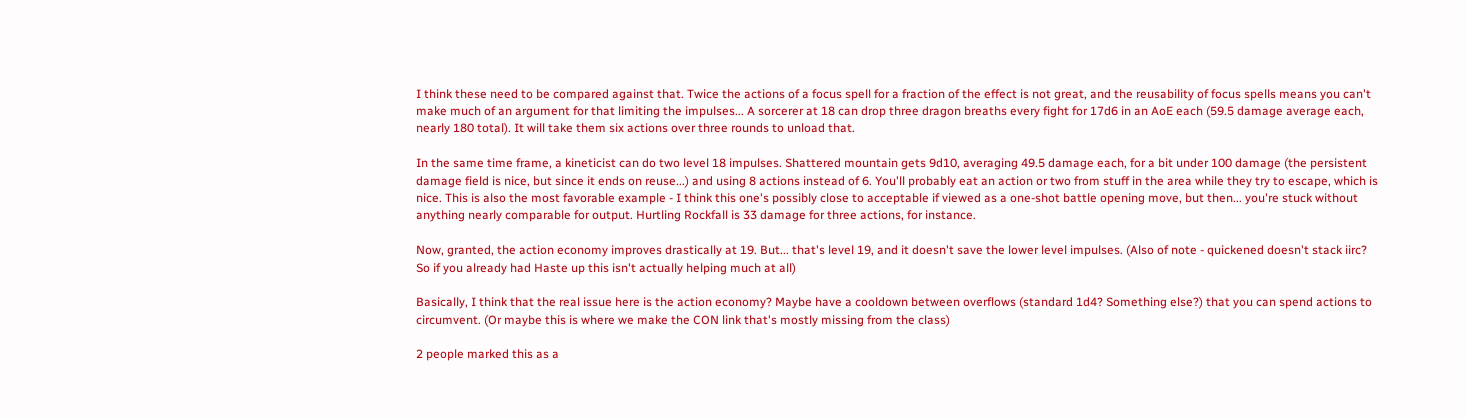I think these need to be compared against that. Twice the actions of a focus spell for a fraction of the effect is not great, and the reusability of focus spells means you can't make much of an argument for that limiting the impulses... A sorcerer at 18 can drop three dragon breaths every fight for 17d6 in an AoE each (59.5 damage average each, nearly 180 total). It will take them six actions over three rounds to unload that.

In the same time frame, a kineticist can do two level 18 impulses. Shattered mountain gets 9d10, averaging 49.5 damage each, for a bit under 100 damage (the persistent damage field is nice, but since it ends on reuse...) and using 8 actions instead of 6. You'll probably eat an action or two from stuff in the area while they try to escape, which is nice. This is also the most favorable example - I think this one's possibly close to acceptable if viewed as a one-shot battle opening move, but then... you're stuck without anything nearly comparable for output. Hurtling Rockfall is 33 damage for three actions, for instance.

Now, granted, the action economy improves drastically at 19. But... that's level 19, and it doesn't save the lower level impulses. (Also of note - quickened doesn't stack iirc? So if you already had Haste up this isn't actually helping much at all)

Basically, I think that the real issue here is the action economy? Maybe have a cooldown between overflows (standard 1d4? Something else?) that you can spend actions to circumvent. (Or maybe this is where we make the CON link that's mostly missing from the class)

2 people marked this as a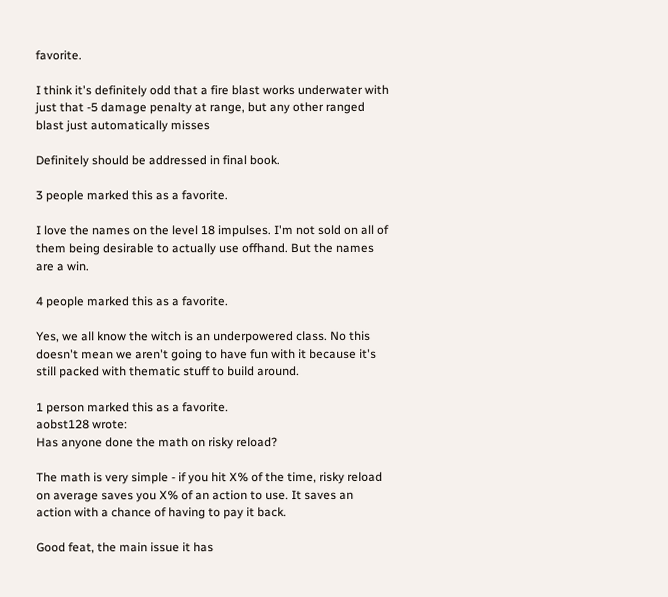favorite.

I think it's definitely odd that a fire blast works underwater with just that -5 damage penalty at range, but any other ranged blast just automatically misses

Definitely should be addressed in final book.

3 people marked this as a favorite.

I love the names on the level 18 impulses. I'm not sold on all of them being desirable to actually use offhand. But the names are a win.

4 people marked this as a favorite.

Yes, we all know the witch is an underpowered class. No this doesn't mean we aren't going to have fun with it because it's still packed with thematic stuff to build around.

1 person marked this as a favorite.
aobst128 wrote:
Has anyone done the math on risky reload?

The math is very simple - if you hit X% of the time, risky reload on average saves you X% of an action to use. It saves an action with a chance of having to pay it back.

Good feat, the main issue it has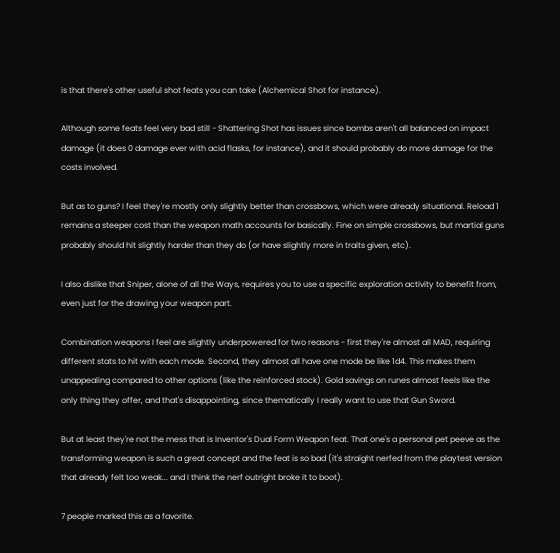is that there's other useful shot feats you can take (Alchemical Shot for instance).

Although some feats feel very bad still - Shattering Shot has issues since bombs aren't all balanced on impact damage (it does 0 damage ever with acid flasks, for instance), and it should probably do more damage for the costs involved.

But as to guns? I feel they're mostly only slightly better than crossbows, which were already situational. Reload 1 remains a steeper cost than the weapon math accounts for basically. Fine on simple crossbows, but martial guns probably should hit slightly harder than they do (or have slightly more in traits given, etc).

I also dislike that Sniper, alone of all the Ways, requires you to use a specific exploration activity to benefit from, even just for the drawing your weapon part.

Combination weapons I feel are slightly underpowered for two reasons - first they're almost all MAD, requiring different stats to hit with each mode. Second, they almost all have one mode be like 1d4. This makes them unappealing compared to other options (like the reinforced stock). Gold savings on runes almost feels like the only thing they offer, and that's disappointing, since thematically I really want to use that Gun Sword.

But at least they're not the mess that is Inventor's Dual Form Weapon feat. That one's a personal pet peeve as the transforming weapon is such a great concept and the feat is so bad (it's straight nerfed from the playtest version that already felt too weak... and I think the nerf outright broke it to boot).

7 people marked this as a favorite.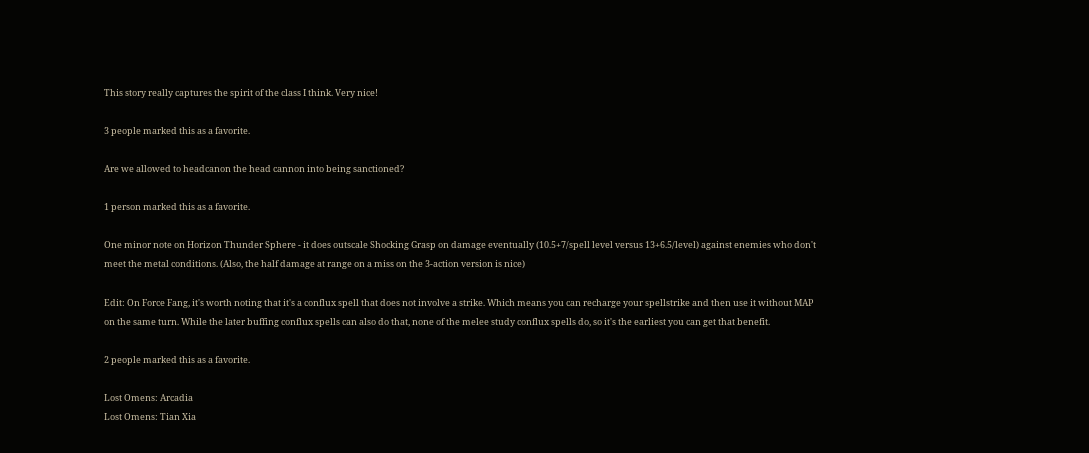This story really captures the spirit of the class I think. Very nice!

3 people marked this as a favorite.

Are we allowed to headcanon the head cannon into being sanctioned?

1 person marked this as a favorite.

One minor note on Horizon Thunder Sphere - it does outscale Shocking Grasp on damage eventually (10.5+7/spell level versus 13+6.5/level) against enemies who don't meet the metal conditions. (Also, the half damage at range on a miss on the 3-action version is nice)

Edit: On Force Fang, it's worth noting that it's a conflux spell that does not involve a strike. Which means you can recharge your spellstrike and then use it without MAP on the same turn. While the later buffing conflux spells can also do that, none of the melee study conflux spells do, so it's the earliest you can get that benefit.

2 people marked this as a favorite.

Lost Omens: Arcadia
Lost Omens: Tian Xia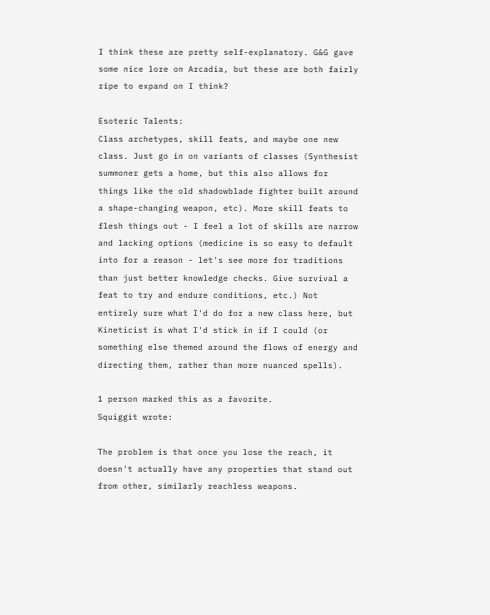I think these are pretty self-explanatory. G&G gave some nice lore on Arcadia, but these are both fairly ripe to expand on I think?

Esoteric Talents:
Class archetypes, skill feats, and maybe one new class. Just go in on variants of classes (Synthesist summoner gets a home, but this also allows for things like the old shadowblade fighter built around a shape-changing weapon, etc). More skill feats to flesh things out - I feel a lot of skills are narrow and lacking options (medicine is so easy to default into for a reason - let's see more for traditions than just better knowledge checks. Give survival a feat to try and endure conditions, etc.) Not entirely sure what I'd do for a new class here, but Kineticist is what I'd stick in if I could (or something else themed around the flows of energy and directing them, rather than more nuanced spells).

1 person marked this as a favorite.
Squiggit wrote:

The problem is that once you lose the reach, it doesn't actually have any properties that stand out from other, similarly reachless weapons.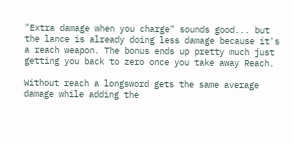"Extra damage when you charge" sounds good... but the lance is already doing less damage because it's a reach weapon. The bonus ends up pretty much just getting you back to zero once you take away Reach.

Without reach a longsword gets the same average damage while adding the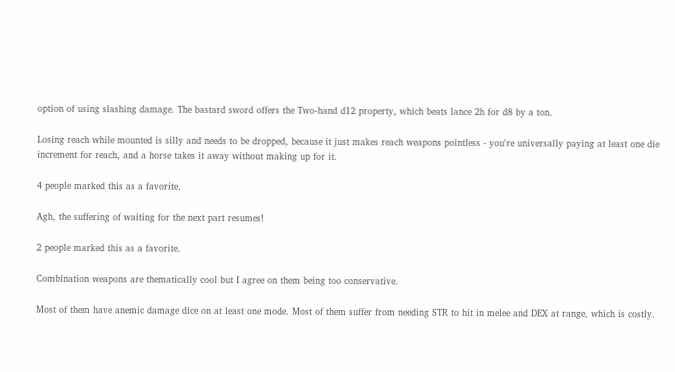option of using slashing damage. The bastard sword offers the Two-hand d12 property, which beats lance 2h for d8 by a ton.

Losing reach while mounted is silly and needs to be dropped, because it just makes reach weapons pointless - you're universally paying at least one die increment for reach, and a horse takes it away without making up for it.

4 people marked this as a favorite.

Agh, the suffering of waiting for the next part resumes!

2 people marked this as a favorite.

Combination weapons are thematically cool but I agree on them being too conservative.

Most of them have anemic damage dice on at least one mode. Most of them suffer from needing STR to hit in melee and DEX at range, which is costly.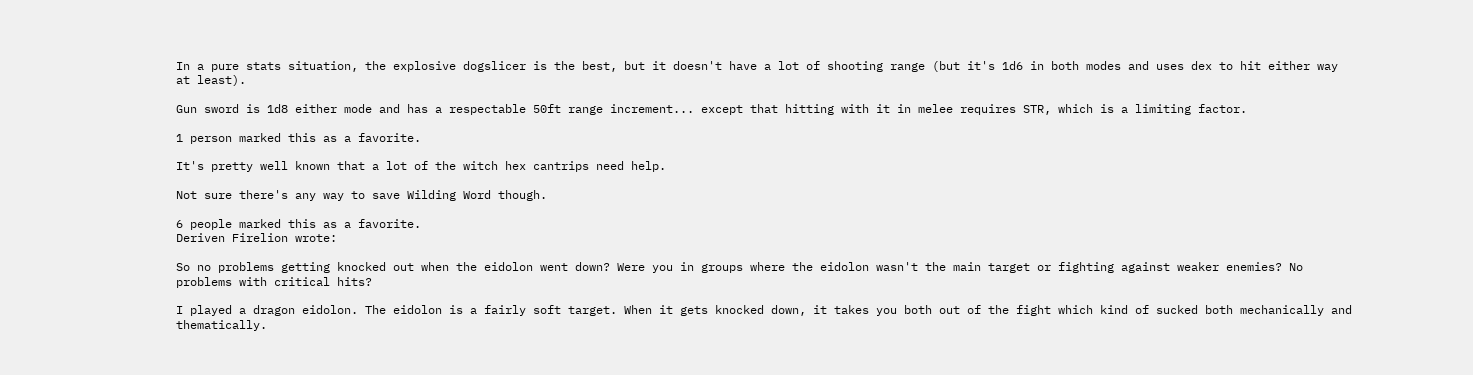In a pure stats situation, the explosive dogslicer is the best, but it doesn't have a lot of shooting range (but it's 1d6 in both modes and uses dex to hit either way at least).

Gun sword is 1d8 either mode and has a respectable 50ft range increment... except that hitting with it in melee requires STR, which is a limiting factor.

1 person marked this as a favorite.

It's pretty well known that a lot of the witch hex cantrips need help.

Not sure there's any way to save Wilding Word though.

6 people marked this as a favorite.
Deriven Firelion wrote:

So no problems getting knocked out when the eidolon went down? Were you in groups where the eidolon wasn't the main target or fighting against weaker enemies? No problems with critical hits?

I played a dragon eidolon. The eidolon is a fairly soft target. When it gets knocked down, it takes you both out of the fight which kind of sucked both mechanically and thematically.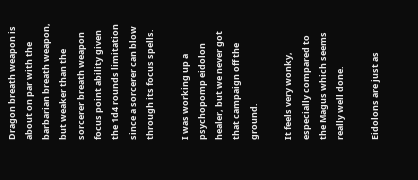Dragon breath weapon is about on par with the barbarian breath weapon, but weaker than the sorcerer breath weapon focus point ability given the 1d4 rounds limitation since a sorcerer can blow through its focus spells.

I was working up a psychopomp eidolon healer, but we never got that campaign off the ground.

It feels very wonky, especially compared to the Magus which seems really well done.

Eidolons are just as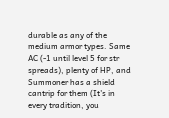durable as any of the medium armor types. Same AC (-1 until level 5 for str spreads), plenty of HP, and Summoner has a shield cantrip for them (It's in every tradition, you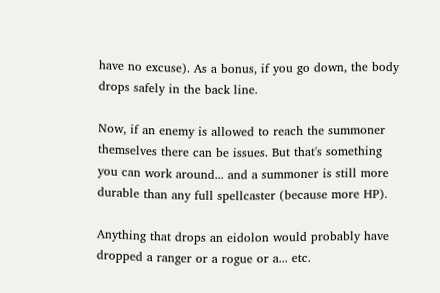have no excuse). As a bonus, if you go down, the body drops safely in the back line.

Now, if an enemy is allowed to reach the summoner themselves there can be issues. But that's something you can work around... and a summoner is still more durable than any full spellcaster (because more HP).

Anything that drops an eidolon would probably have dropped a ranger or a rogue or a... etc.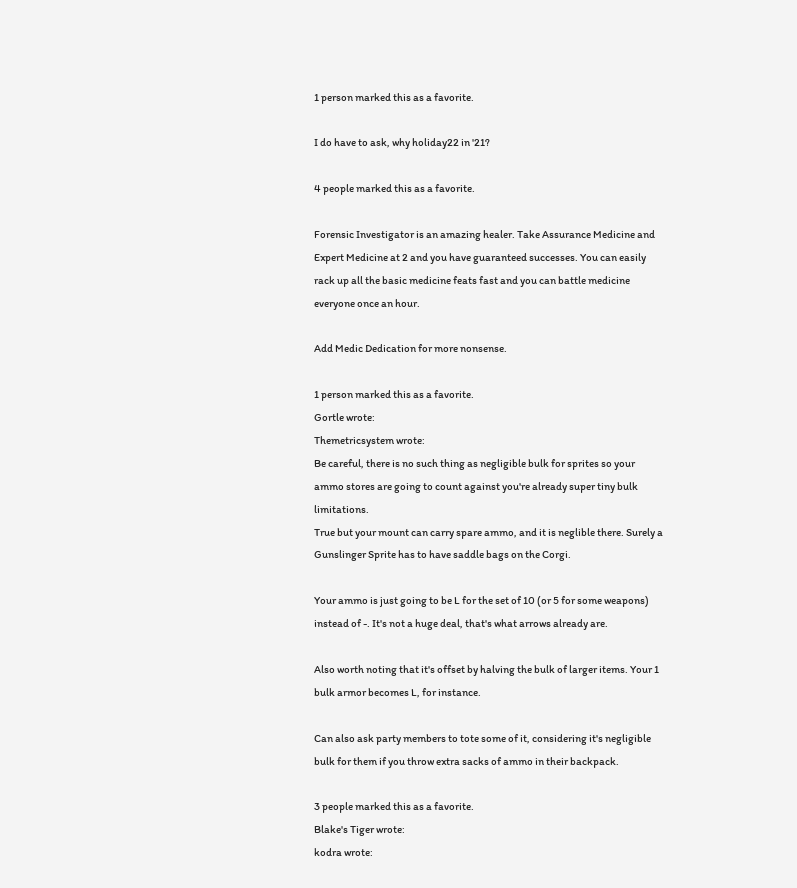1 person marked this as a favorite.

I do have to ask, why holiday22 in '21?

4 people marked this as a favorite.

Forensic Investigator is an amazing healer. Take Assurance Medicine and Expert Medicine at 2 and you have guaranteed successes. You can easily rack up all the basic medicine feats fast and you can battle medicine everyone once an hour.

Add Medic Dedication for more nonsense.

1 person marked this as a favorite.
Gortle wrote:
Themetricsystem wrote:
Be careful, there is no such thing as negligible bulk for sprites so your ammo stores are going to count against you're already super tiny bulk limitations.
True but your mount can carry spare ammo, and it is neglible there. Surely a Gunslinger Sprite has to have saddle bags on the Corgi.

Your ammo is just going to be L for the set of 10 (or 5 for some weapons) instead of -. It's not a huge deal, that's what arrows already are.

Also worth noting that it's offset by halving the bulk of larger items. Your 1 bulk armor becomes L, for instance.

Can also ask party members to tote some of it, considering it's negligible bulk for them if you throw extra sacks of ammo in their backpack.

3 people marked this as a favorite.
Blake's Tiger wrote:
kodra wrote: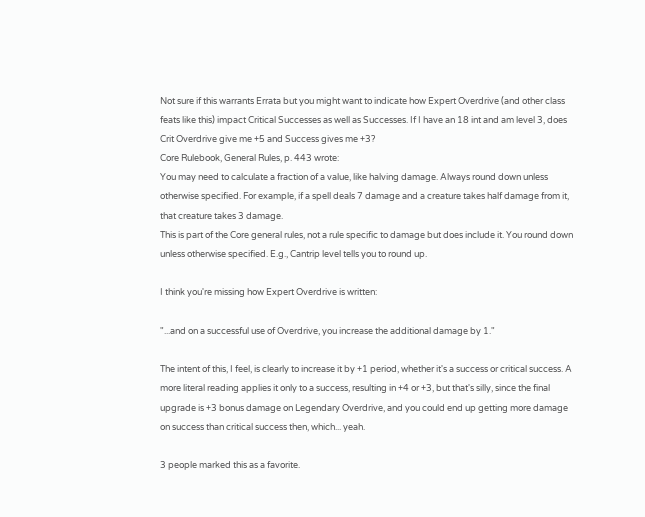Not sure if this warrants Errata but you might want to indicate how Expert Overdrive (and other class feats like this) impact Critical Successes as well as Successes. If I have an 18 int and am level 3, does Crit Overdrive give me +5 and Success gives me +3?
Core Rulebook, General Rules, p. 443 wrote:
You may need to calculate a fraction of a value, like halving damage. Always round down unless otherwise specified. For example, if a spell deals 7 damage and a creature takes half damage from it, that creature takes 3 damage.
This is part of the Core general rules, not a rule specific to damage but does include it. You round down unless otherwise specified. E.g., Cantrip level tells you to round up.

I think you're missing how Expert Overdrive is written:

"...and on a successful use of Overdrive, you increase the additional damage by 1."

The intent of this, I feel, is clearly to increase it by +1 period, whether it's a success or critical success. A more literal reading applies it only to a success, resulting in +4 or +3, but that's silly, since the final upgrade is +3 bonus damage on Legendary Overdrive, and you could end up getting more damage on success than critical success then, which... yeah.

3 people marked this as a favorite.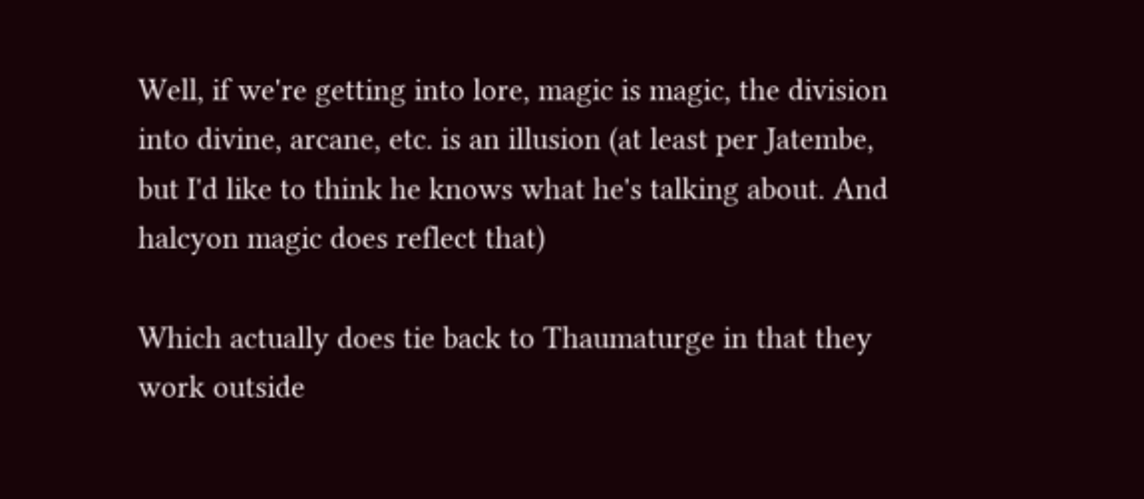Well, if we're getting into lore, magic is magic, the division into divine, arcane, etc. is an illusion (at least per Jatembe, but I'd like to think he knows what he's talking about. And halcyon magic does reflect that)

Which actually does tie back to Thaumaturge in that they work outside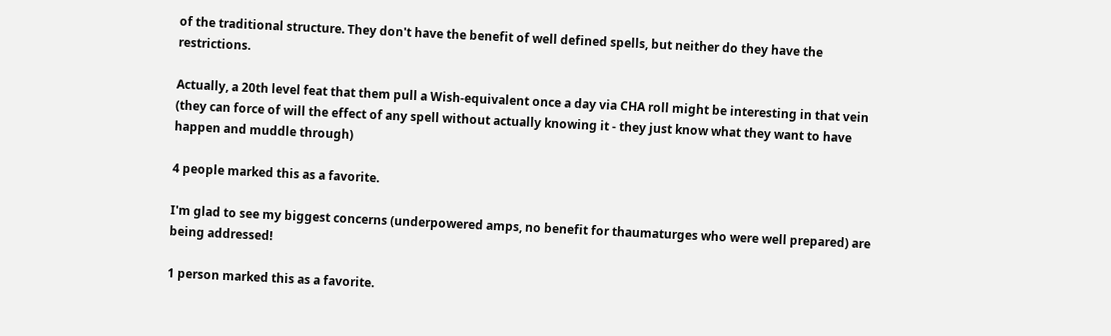of the traditional structure. They don't have the benefit of well defined spells, but neither do they have the restrictions.

Actually, a 20th level feat that them pull a Wish-equivalent once a day via CHA roll might be interesting in that vein (they can force of will the effect of any spell without actually knowing it - they just know what they want to have happen and muddle through)

4 people marked this as a favorite.

I'm glad to see my biggest concerns (underpowered amps, no benefit for thaumaturges who were well prepared) are being addressed!

1 person marked this as a favorite.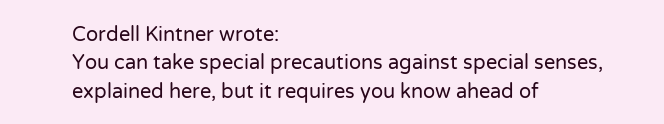Cordell Kintner wrote:
You can take special precautions against special senses, explained here, but it requires you know ahead of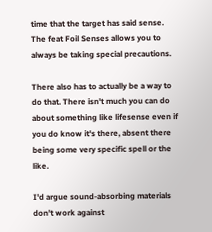time that the target has said sense. The feat Foil Senses allows you to always be taking special precautions.

There also has to actually be a way to do that. There isn't much you can do about something like lifesense even if you do know it's there, absent there being some very specific spell or the like.

I'd argue sound-absorbing materials don't work against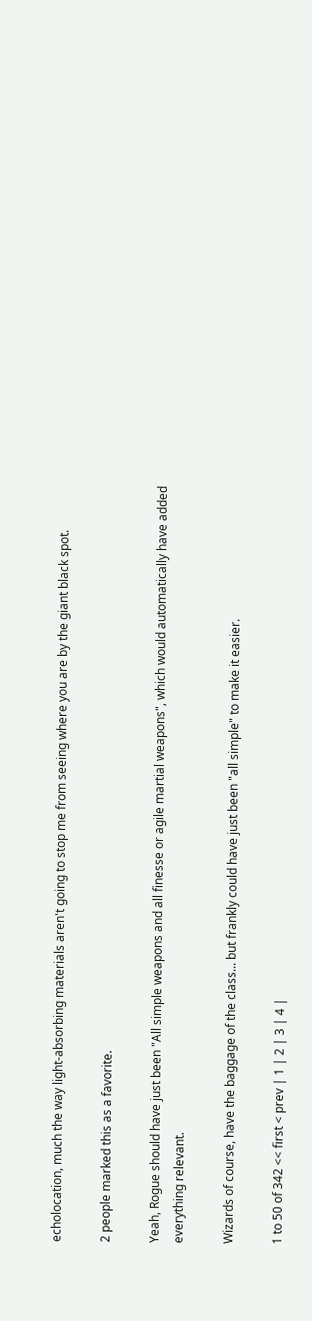echolocation, much the way light-absorbing materials aren't going to stop me from seeing where you are by the giant black spot.

2 people marked this as a favorite.

Yeah, Rogue should have just been "All simple weapons and all finesse or agile martial weapons", which would automatically have added everything relevant.

Wizards of course, have the baggage of the class... but frankly could have just been "all simple" to make it easier.

1 to 50 of 342 << first < prev | 1 | 2 | 3 | 4 |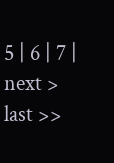5 | 6 | 7 | next > last >>